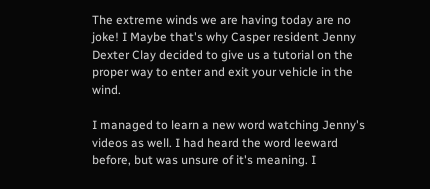The extreme winds we are having today are no joke! I Maybe that's why Casper resident Jenny Dexter Clay decided to give us a tutorial on the proper way to enter and exit your vehicle in the wind.

I managed to learn a new word watching Jenny's videos as well. I had heard the word leeward before, but was unsure of it's meaning. I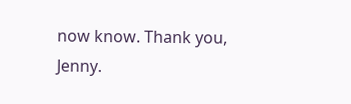now know. Thank you, Jenny.